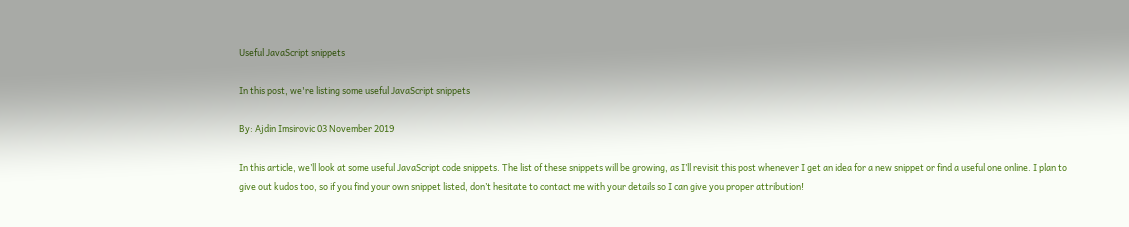Useful JavaScript snippets

In this post, we're listing some useful JavaScript snippets

By: Ajdin Imsirovic 03 November 2019

In this article, we’ll look at some useful JavaScript code snippets. The list of these snippets will be growing, as I’ll revisit this post whenever I get an idea for a new snippet or find a useful one online. I plan to give out kudos too, so if you find your own snippet listed, don’t hesitate to contact me with your details so I can give you proper attribution!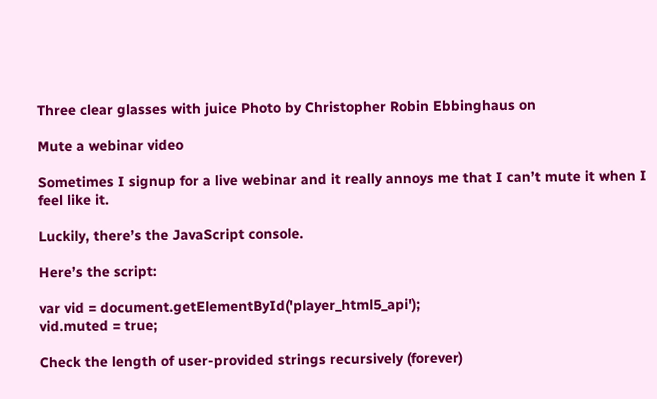Three clear glasses with juice Photo by Christopher Robin Ebbinghaus on

Mute a webinar video

Sometimes I signup for a live webinar and it really annoys me that I can’t mute it when I feel like it.

Luckily, there’s the JavaScript console.

Here’s the script:

var vid = document.getElementById('player_html5_api');
vid.muted = true;

Check the length of user-provided strings recursively (forever)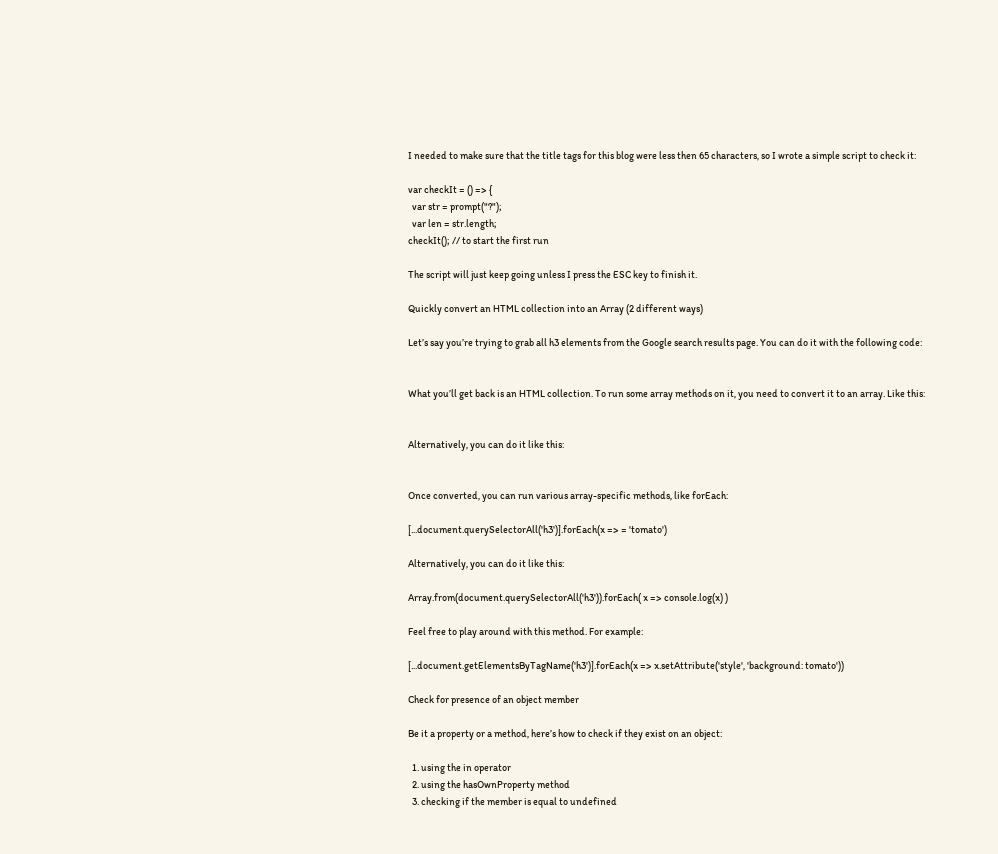I needed to make sure that the title tags for this blog were less then 65 characters, so I wrote a simple script to check it:

var checkIt = () => {
  var str = prompt("?");
  var len = str.length;
checkIt(); // to start the first run

The script will just keep going unless I press the ESC key to finish it.

Quickly convert an HTML collection into an Array (2 different ways)

Let’s say you’re trying to grab all h3 elements from the Google search results page. You can do it with the following code:


What you’ll get back is an HTML collection. To run some array methods on it, you need to convert it to an array. Like this:


Alternatively, you can do it like this:


Once converted, you can run various array-specific methods, like forEach:

[...document.querySelectorAll('h3')].forEach(x => = 'tomato')

Alternatively, you can do it like this:

Array.from(document.querySelectorAll('h3')).forEach( x => console.log(x) )

Feel free to play around with this method. For example:

[...document.getElementsByTagName('h3')].forEach(x => x.setAttribute('style', 'background: tomato'))

Check for presence of an object member

Be it a property or a method, here’s how to check if they exist on an object:

  1. using the in operator
  2. using the hasOwnProperty method
  3. checking if the member is equal to undefined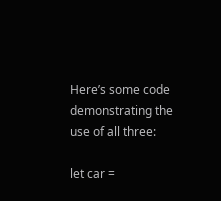Here’s some code demonstrating the use of all three:

let car =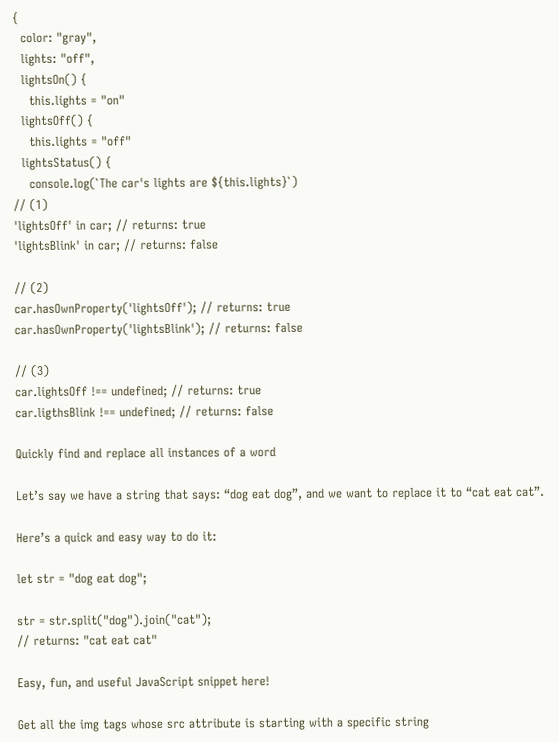{
  color: "gray",
  lights: "off",
  lightsOn() {
    this.lights = "on"
  lightsOff() {
    this.lights = "off"
  lightsStatus() {
    console.log(`The car's lights are ${this.lights}`)
// (1)
'lightsOff' in car; // returns: true
'lightsBlink' in car; // returns: false

// (2)
car.hasOwnProperty('lightsOff'); // returns: true
car.hasOwnProperty('lightsBlink'); // returns: false

// (3)
car.lightsOff !== undefined; // returns: true
car.ligthsBlink !== undefined; // returns: false

Quickly find and replace all instances of a word

Let’s say we have a string that says: “dog eat dog”, and we want to replace it to “cat eat cat”.

Here’s a quick and easy way to do it:

let str = "dog eat dog";

str = str.split("dog").join("cat");
// returns: "cat eat cat"

Easy, fun, and useful JavaScript snippet here!

Get all the img tags whose src attribute is starting with a specific string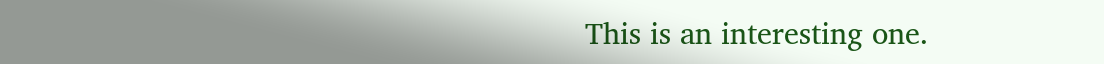This is an interesting one.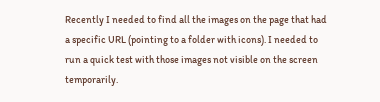Recently I needed to find all the images on the page that had a specific URL (pointing to a folder with icons). I needed to run a quick test with those images not visible on the screen temporarily.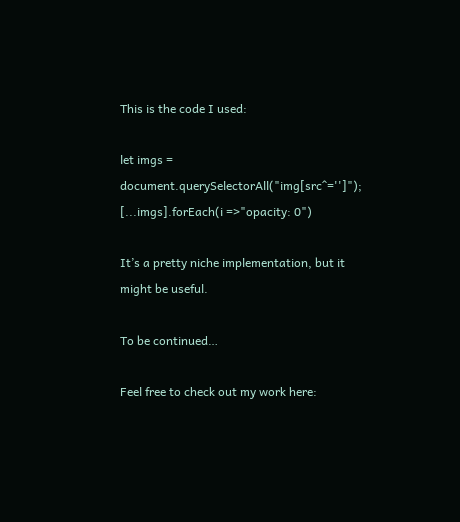This is the code I used:

let imgs = document.querySelectorAll("img[src^='']");
[...imgs].forEach(i =>"opacity: 0")

It’s a pretty niche implementation, but it might be useful.

To be continued…

Feel free to check out my work here: